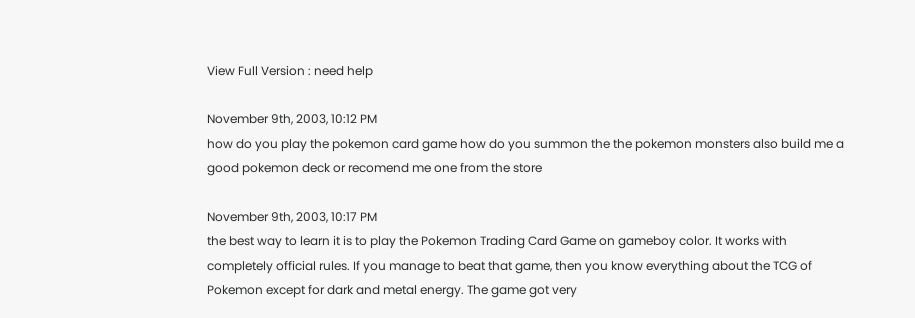View Full Version : need help

November 9th, 2003, 10:12 PM
how do you play the pokemon card game how do you summon the the pokemon monsters also build me a good pokemon deck or recomend me one from the store

November 9th, 2003, 10:17 PM
the best way to learn it is to play the Pokemon Trading Card Game on gameboy color. It works with completely official rules. If you manage to beat that game, then you know everything about the TCG of Pokemon except for dark and metal energy. The game got very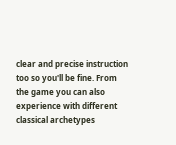clear and precise instruction too so you'll be fine. From the game you can also experience with different classical archetypes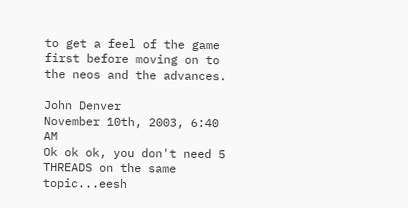to get a feel of the game first before moving on to the neos and the advances.

John Denver
November 10th, 2003, 6:40 AM
Ok ok ok, you don't need 5 THREADS on the same topic...eesh